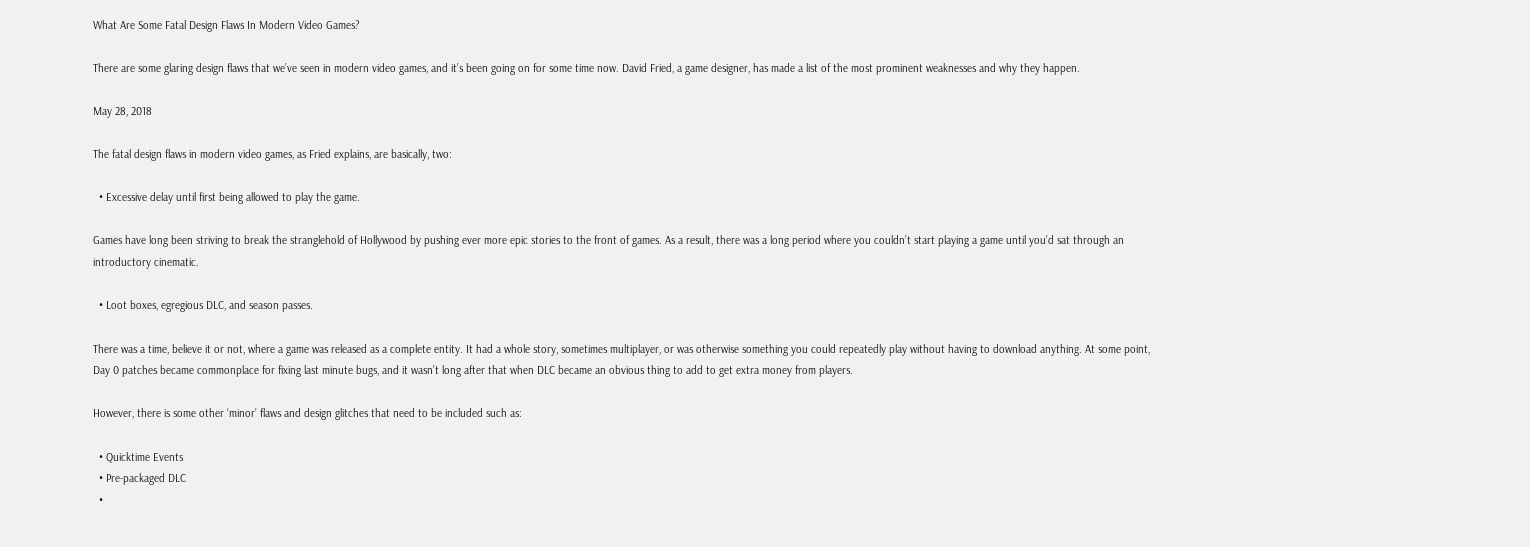What Are Some Fatal Design Flaws In Modern Video Games?

There are some glaring design flaws that we’ve seen in modern video games, and it’s been going on for some time now. David Fried, a game designer, has made a list of the most prominent weaknesses and why they happen.

May 28, 2018

The fatal design flaws in modern video games, as Fried explains, are basically, two:

  • Excessive delay until first being allowed to play the game.

Games have long been striving to break the stranglehold of Hollywood by pushing ever more epic stories to the front of games. As a result, there was a long period where you couldn’t start playing a game until you’d sat through an introductory cinematic.

  • Loot boxes, egregious DLC, and season passes.

There was a time, believe it or not, where a game was released as a complete entity. It had a whole story, sometimes multiplayer, or was otherwise something you could repeatedly play without having to download anything. At some point, Day 0 patches became commonplace for fixing last minute bugs, and it wasn’t long after that when DLC became an obvious thing to add to get extra money from players.

However, there is some other ‘minor’ flaws and design glitches that need to be included such as:

  • Quicktime Events
  • Pre-packaged DLC
  •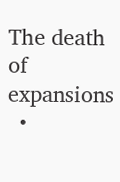The death of expansions
  •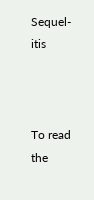Sequel-itis



To read the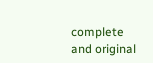complete and original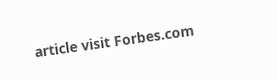article visit Forbes.com